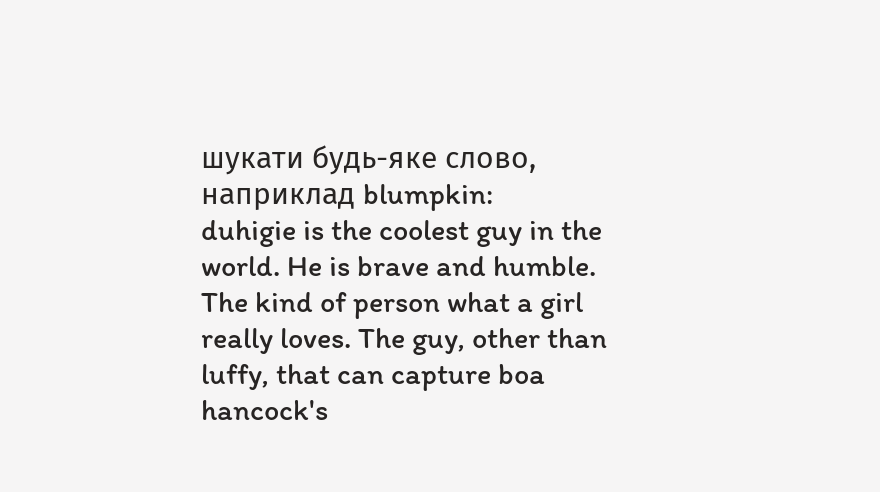шукати будь-яке слово, наприклад blumpkin:
duhigie is the coolest guy in the world. He is brave and humble. The kind of person what a girl really loves. The guy, other than luffy, that can capture boa hancock's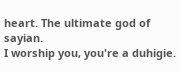heart. The ultimate god of sayian.
I worship you, you're a duhigie.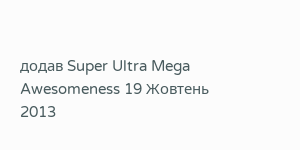додав Super Ultra Mega Awesomeness 19 Жовтень 2013